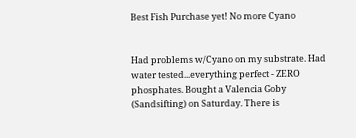Best Fish Purchase yet! No more Cyano


Had problems w/Cyano on my substrate. Had water tested...everything perfect - ZERO phosphates. Bought a Valencia Goby (Sandsifting) on Saturday. There is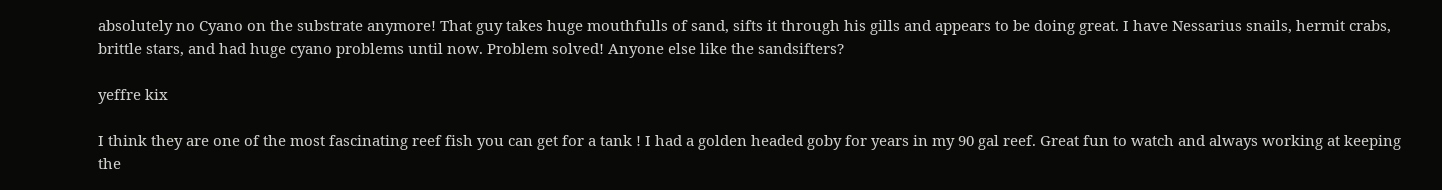absolutely no Cyano on the substrate anymore! That guy takes huge mouthfulls of sand, sifts it through his gills and appears to be doing great. I have Nessarius snails, hermit crabs, brittle stars, and had huge cyano problems until now. Problem solved! Anyone else like the sandsifters?

yeffre kix

I think they are one of the most fascinating reef fish you can get for a tank ! I had a golden headed goby for years in my 90 gal reef. Great fun to watch and always working at keeping the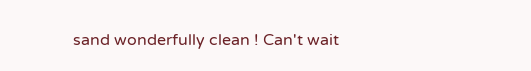sand wonderfully clean ! Can't wait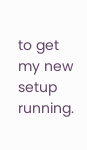to get my new setup running.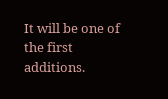It will be one of the first additions.